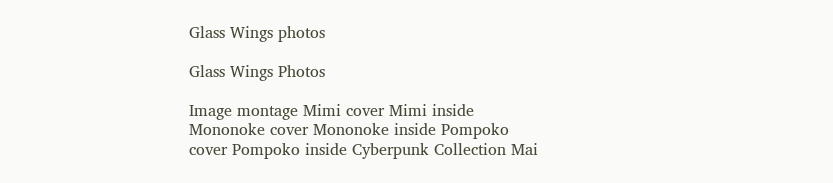Glass Wings photos

Glass Wings Photos

Image montage Mimi cover Mimi inside Mononoke cover Mononoke inside Pompoko cover Pompoko inside Cyberpunk Collection Mai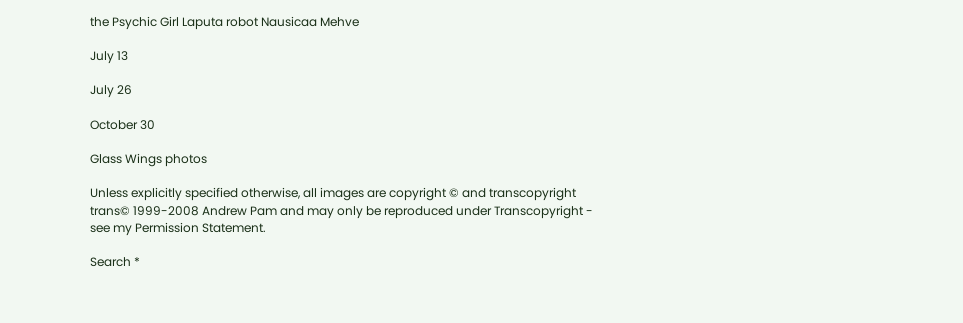the Psychic Girl Laputa robot Nausicaa Mehve

July 13

July 26

October 30

Glass Wings photos

Unless explicitly specified otherwise, all images are copyright © and transcopyright trans© 1999-2008 Andrew Pam and may only be reproduced under Transcopyright - see my Permission Statement.

Search *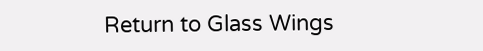Return to Glass Wings